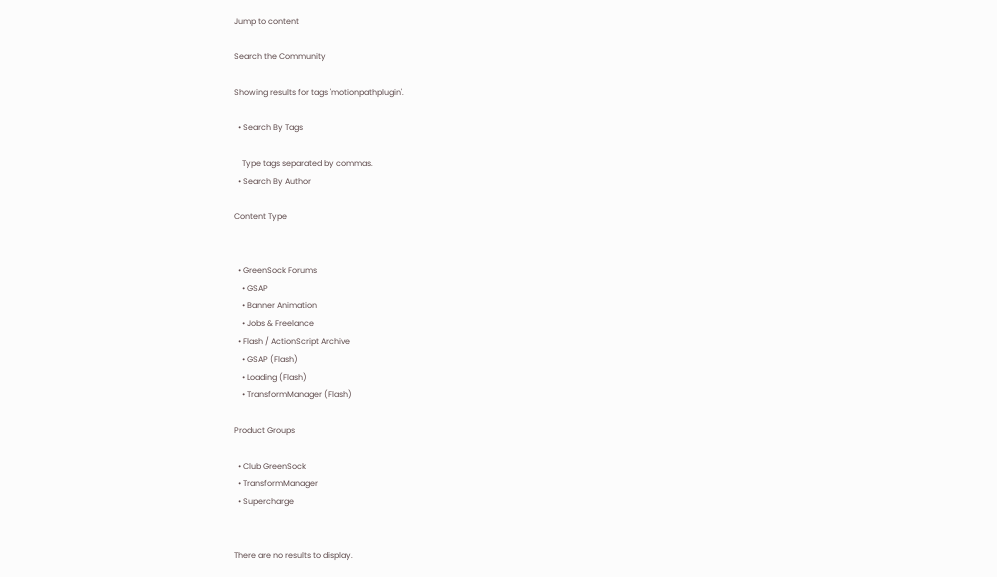Jump to content

Search the Community

Showing results for tags 'motionpathplugin'.

  • Search By Tags

    Type tags separated by commas.
  • Search By Author

Content Type


  • GreenSock Forums
    • GSAP
    • Banner Animation
    • Jobs & Freelance
  • Flash / ActionScript Archive
    • GSAP (Flash)
    • Loading (Flash)
    • TransformManager (Flash)

Product Groups

  • Club GreenSock
  • TransformManager
  • Supercharge


There are no results to display.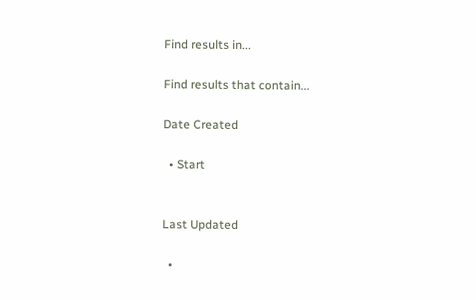Find results in...

Find results that contain...

Date Created

  • Start


Last Updated

  •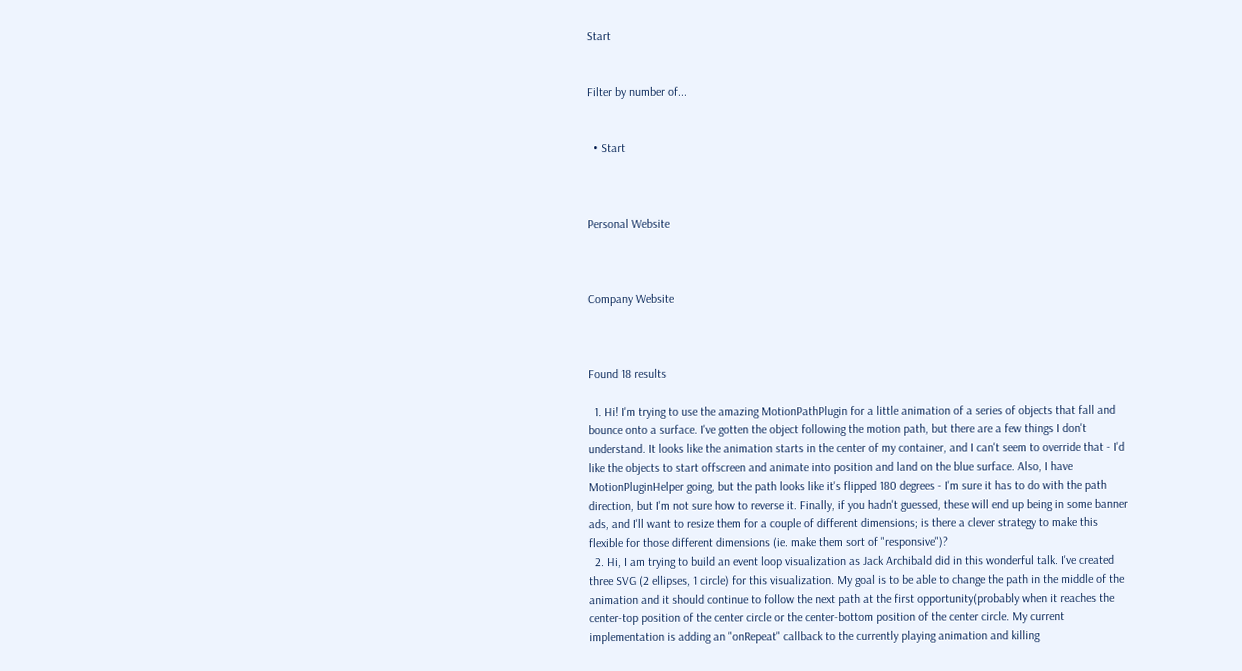Start


Filter by number of...


  • Start



Personal Website



Company Website



Found 18 results

  1. Hi! I'm trying to use the amazing MotionPathPlugin for a little animation of a series of objects that fall and bounce onto a surface. I've gotten the object following the motion path, but there are a few things I don't understand. It looks like the animation starts in the center of my container, and I can't seem to override that - I'd like the objects to start offscreen and animate into position and land on the blue surface. Also, I have MotionPluginHelper going, but the path looks like it's flipped 180 degrees - I'm sure it has to do with the path direction, but I'm not sure how to reverse it. Finally, if you hadn't guessed, these will end up being in some banner ads, and I'll want to resize them for a couple of different dimensions; is there a clever strategy to make this flexible for those different dimensions (ie. make them sort of "responsive")?
  2. Hi, I am trying to build an event loop visualization as Jack Archibald did in this wonderful talk. I've created three SVG (2 ellipses, 1 circle) for this visualization. My goal is to be able to change the path in the middle of the animation and it should continue to follow the next path at the first opportunity(probably when it reaches the center-top position of the center circle or the center-bottom position of the center circle. My current implementation is adding an "onRepeat" callback to the currently playing animation and killing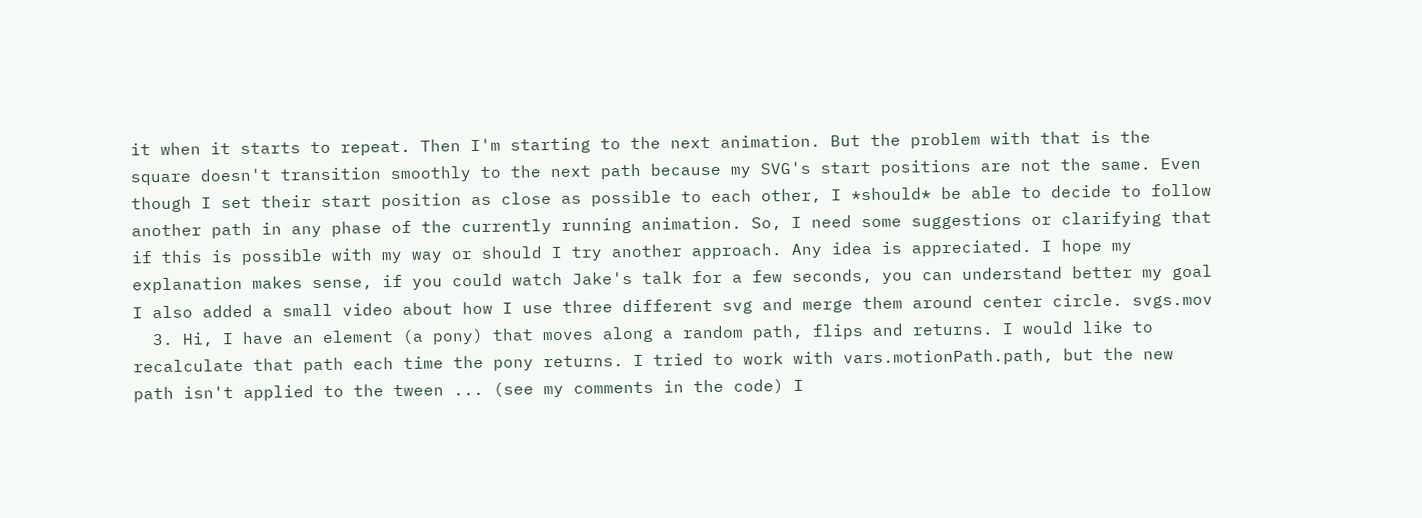it when it starts to repeat. Then I'm starting to the next animation. But the problem with that is the square doesn't transition smoothly to the next path because my SVG's start positions are not the same. Even though I set their start position as close as possible to each other, I *should* be able to decide to follow another path in any phase of the currently running animation. So, I need some suggestions or clarifying that if this is possible with my way or should I try another approach. Any idea is appreciated. I hope my explanation makes sense, if you could watch Jake's talk for a few seconds, you can understand better my goal I also added a small video about how I use three different svg and merge them around center circle. svgs.mov
  3. Hi, I have an element (a pony) that moves along a random path, flips and returns. I would like to recalculate that path each time the pony returns. I tried to work with vars.motionPath.path, but the new path isn't applied to the tween ... (see my comments in the code) I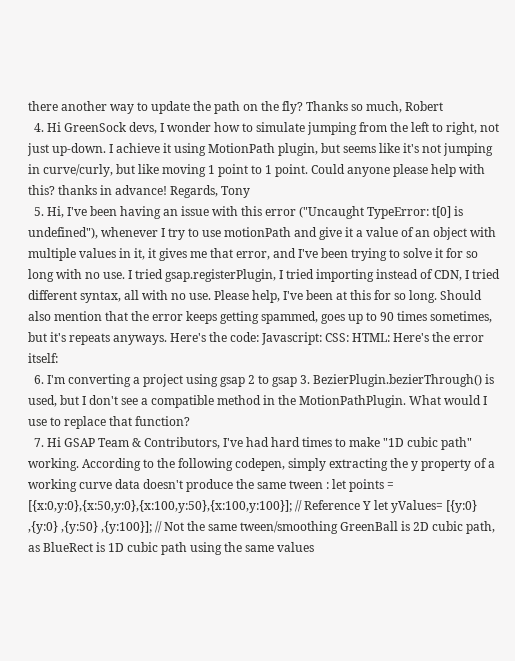there another way to update the path on the fly? Thanks so much, Robert
  4. Hi GreenSock devs, I wonder how to simulate jumping from the left to right, not just up-down. I achieve it using MotionPath plugin, but seems like it's not jumping in curve/curly, but like moving 1 point to 1 point. Could anyone please help with this? thanks in advance! Regards, Tony
  5. Hi, I've been having an issue with this error ("Uncaught TypeError: t[0] is undefined"), whenever I try to use motionPath and give it a value of an object with multiple values in it, it gives me that error, and I've been trying to solve it for so long with no use. I tried gsap.registerPlugin, I tried importing instead of CDN, I tried different syntax, all with no use. Please help, I've been at this for so long. Should also mention that the error keeps getting spammed, goes up to 90 times sometimes, but it's repeats anyways. Here's the code: Javascript: CSS: HTML: Here's the error itself:
  6. I'm converting a project using gsap 2 to gsap 3. BezierPlugin.bezierThrough() is used, but I don't see a compatible method in the MotionPathPlugin. What would I use to replace that function?
  7. Hi GSAP Team & Contributors, I've had hard times to make "1D cubic path" working. According to the following codepen, simply extracting the y property of a working curve data doesn't produce the same tween : let points = [{x:0,y:0},{x:50,y:0},{x:100,y:50},{x:100,y:100}]; // Reference Y let yValues= [{y:0} ,{y:0} ,{y:50} ,{y:100}]; // Not the same tween/smoothing GreenBall is 2D cubic path, as BlueRect is 1D cubic path using the same values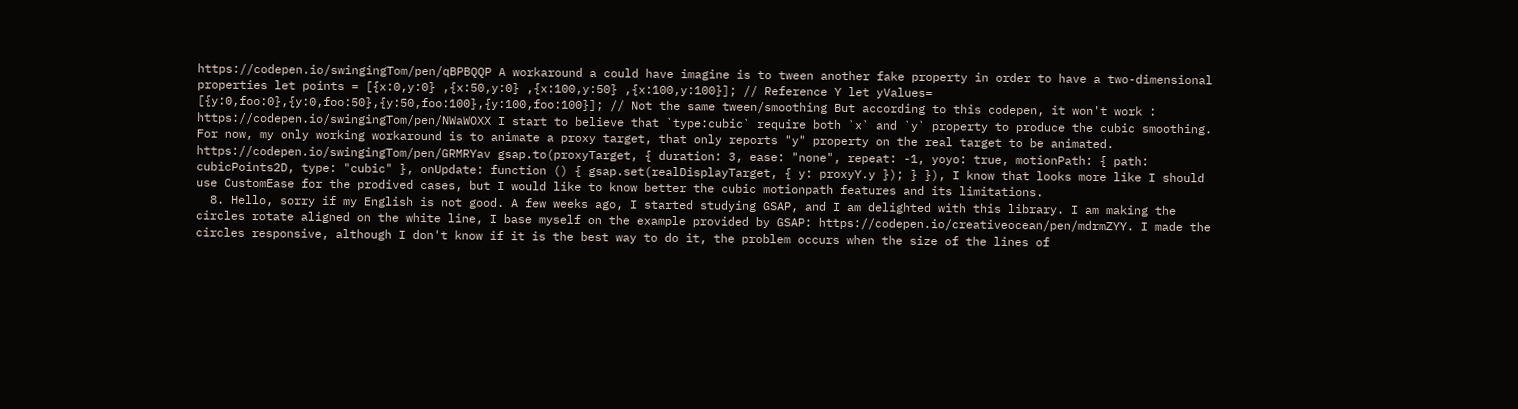https://codepen.io/swingingTom/pen/qBPBQQP A workaround a could have imagine is to tween another fake property in order to have a two-dimensional properties let points = [{x:0,y:0} ,{x:50,y:0} ,{x:100,y:50} ,{x:100,y:100}]; // Reference Y let yValues= [{y:0,foo:0},{y:0,foo:50},{y:50,foo:100},{y:100,foo:100}]; // Not the same tween/smoothing But according to this codepen, it won't work : https://codepen.io/swingingTom/pen/NWaWOXX I start to believe that `type:cubic` require both `x` and `y` property to produce the cubic smoothing. For now, my only working workaround is to animate a proxy target, that only reports "y" property on the real target to be animated. https://codepen.io/swingingTom/pen/GRMRYav gsap.to(proxyTarget, { duration: 3, ease: "none", repeat: -1, yoyo: true, motionPath: { path: cubicPoints2D, type: "cubic" }, onUpdate: function () { gsap.set(realDisplayTarget, { y: proxyY.y }); } }), I know that looks more like I should use CustomEase for the prodived cases, but I would like to know better the cubic motionpath features and its limitations.
  8. Hello, sorry if my English is not good. A few weeks ago, I started studying GSAP, and I am delighted with this library. I am making the circles rotate aligned on the white line, I base myself on the example provided by GSAP: https://codepen.io/creativeocean/pen/mdrmZYY. I made the circles responsive, although I don't know if it is the best way to do it, the problem occurs when the size of the lines of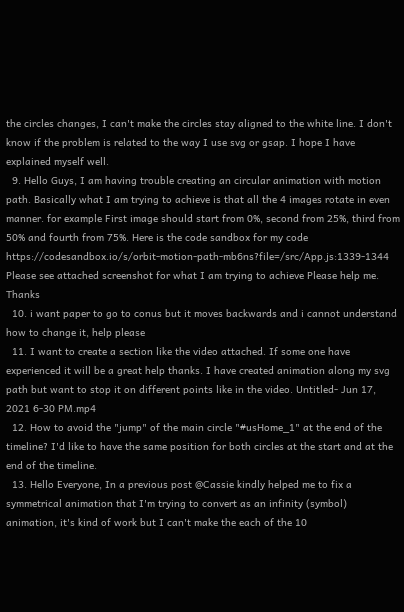the circles changes, I can't make the circles stay aligned to the white line. I don't know if the problem is related to the way I use svg or gsap. I hope I have explained myself well.
  9. Hello Guys, I am having trouble creating an circular animation with motion path. Basically what I am trying to achieve is that all the 4 images rotate in even manner. for example First image should start from 0%, second from 25%, third from 50% and fourth from 75%. Here is the code sandbox for my code https://codesandbox.io/s/orbit-motion-path-mb6ns?file=/src/App.js:1339-1344 Please see attached screenshot for what I am trying to achieve Please help me. Thanks
  10. i want paper to go to conus but it moves backwards and i cannot understand how to change it, help please
  11. I want to create a section like the video attached. If some one have experienced it will be a great help thanks. I have created animation along my svg path but want to stop it on different points like in the video. Untitled- Jun 17, 2021 6-30 PM.mp4
  12. How to avoid the "jump" of the main circle "#usHome_1" at the end of the timeline? I'd like to have the same position for both circles at the start and at the end of the timeline.
  13. Hello Everyone, In a previous post @Cassie kindly helped me to fix a symmetrical animation that I'm trying to convert as an infinity (symbol) animation, it's kind of work but I can't make the each of the 10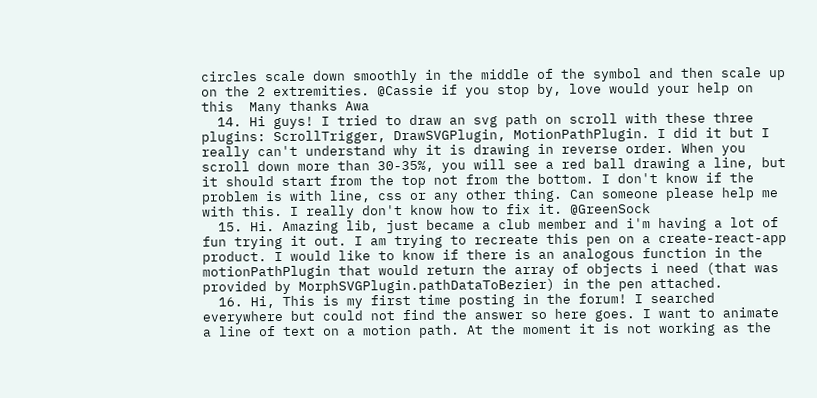circles scale down smoothly in the middle of the symbol and then scale up on the 2 extremities. @Cassie if you stop by, love would your help on this  Many thanks Awa
  14. Hi guys! I tried to draw an svg path on scroll with these three plugins: ScrollTrigger, DrawSVGPlugin, MotionPathPlugin. I did it but I really can't understand why it is drawing in reverse order. When you scroll down more than 30-35%, you will see a red ball drawing a line, but it should start from the top not from the bottom. I don't know if the problem is with line, css or any other thing. Can someone please help me with this. I really don't know how to fix it. @GreenSock
  15. Hi. Amazing lib, just became a club member and i'm having a lot of fun trying it out. I am trying to recreate this pen on a create-react-app product. I would like to know if there is an analogous function in the motionPathPlugin that would return the array of objects i need (that was provided by MorphSVGPlugin.pathDataToBezier) in the pen attached.
  16. Hi, This is my first time posting in the forum! I searched everywhere but could not find the answer so here goes. I want to animate a line of text on a motion path. At the moment it is not working as the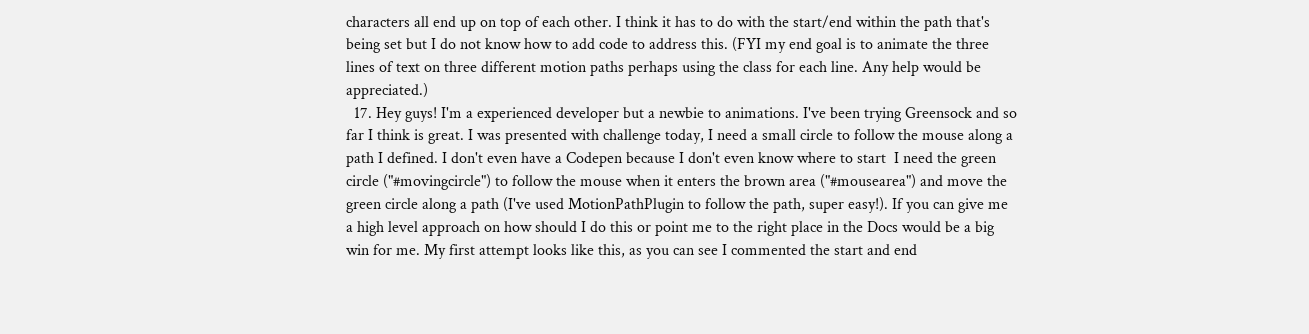characters all end up on top of each other. I think it has to do with the start/end within the path that's being set but I do not know how to add code to address this. (FYI my end goal is to animate the three lines of text on three different motion paths perhaps using the class for each line. Any help would be appreciated.)
  17. Hey guys! I'm a experienced developer but a newbie to animations. I've been trying Greensock and so far I think is great. I was presented with challenge today, I need a small circle to follow the mouse along a path I defined. I don't even have a Codepen because I don't even know where to start  I need the green circle ("#movingcircle") to follow the mouse when it enters the brown area ("#mousearea") and move the green circle along a path (I've used MotionPathPlugin to follow the path, super easy!). If you can give me a high level approach on how should I do this or point me to the right place in the Docs would be a big win for me. My first attempt looks like this, as you can see I commented the start and end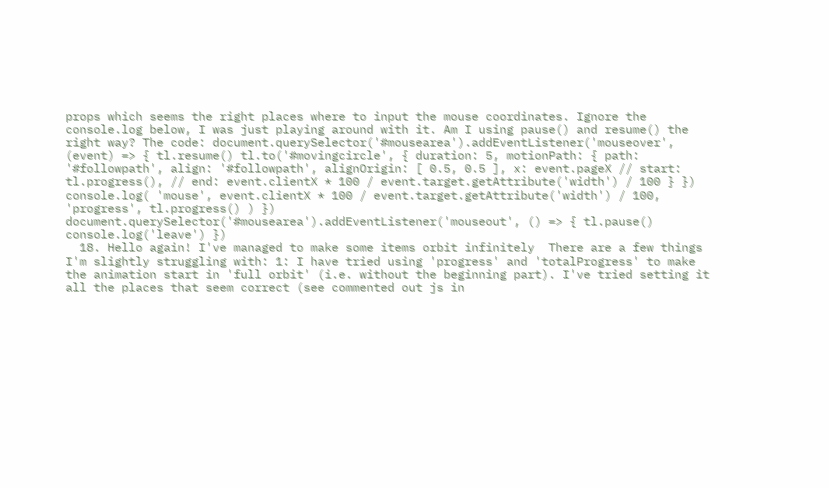props which seems the right places where to input the mouse coordinates. Ignore the console.log below, I was just playing around with it. Am I using pause() and resume() the right way? The code: document.querySelector('#mousearea').addEventListener('mouseover', (event) => { tl.resume() tl.to('#movingcircle', { duration: 5, motionPath: { path: '#followpath', align: '#followpath', alignOrigin: [ 0.5, 0.5 ], x: event.pageX // start: tl.progress(), // end: event.clientX * 100 / event.target.getAttribute('width') / 100 } }) console.log( 'mouse', event.clientX * 100 / event.target.getAttribute('width') / 100, 'progress', tl.progress() ) }) document.querySelector('#mousearea').addEventListener('mouseout', () => { tl.pause() console.log('leave') })
  18. Hello again! I've managed to make some items orbit infinitely  There are a few things I'm slightly struggling with: 1: I have tried using 'progress' and 'totalProgress' to make the animation start in 'full orbit' (i.e. without the beginning part). I've tried setting it all the places that seem correct (see commented out js in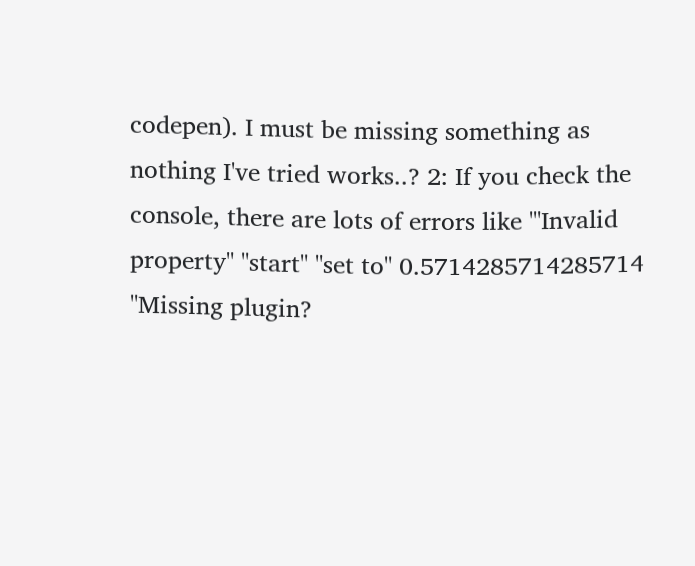codepen). I must be missing something as nothing I've tried works..? 2: If you check the console, there are lots of errors like '"Invalid property" "start" "set to" 0.5714285714285714 "Missing plugin?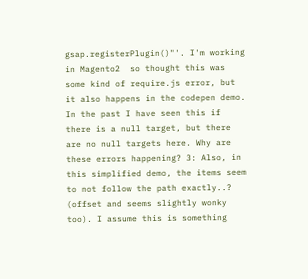gsap.registerPlugin()"'. I'm working in Magento2  so thought this was some kind of require.js error, but it also happens in the codepen demo. In the past I have seen this if there is a null target, but there are no null targets here. Why are these errors happening? 3: Also, in this simplified demo, the items seem to not follow the path exactly..? (offset and seems slightly wonky too). I assume this is something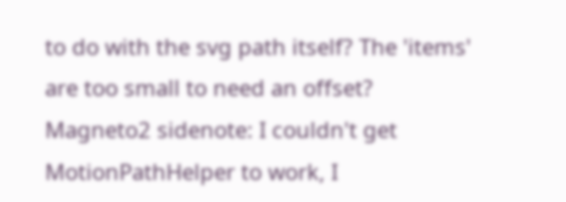to do with the svg path itself? The 'items' are too small to need an offset? Magneto2 sidenote: I couldn't get MotionPathHelper to work, I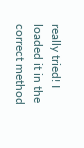really tried! I loaded it in the correct method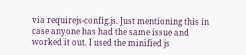via requirejs-config.js. Just mentioning this in case anyone has had the same issue and worked it out. I used the minified js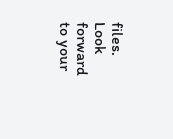files. Look forward to your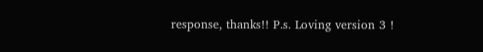response, thanks!! P.s. Loving version 3 !